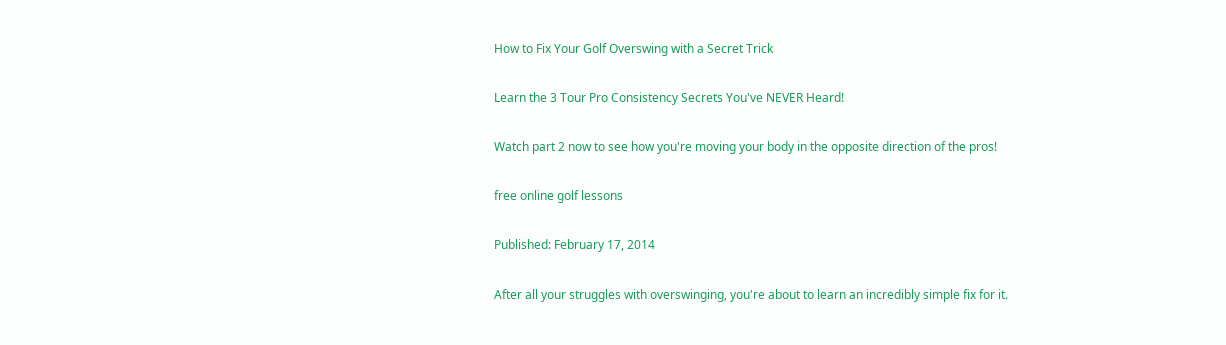How to Fix Your Golf Overswing with a Secret Trick

Learn the 3 Tour Pro Consistency Secrets You've NEVER Heard!

Watch part 2 now to see how you're moving your body in the opposite direction of the pros!

free online golf lessons

Published: February 17, 2014

After all your struggles with overswinging, you're about to learn an incredibly simple fix for it.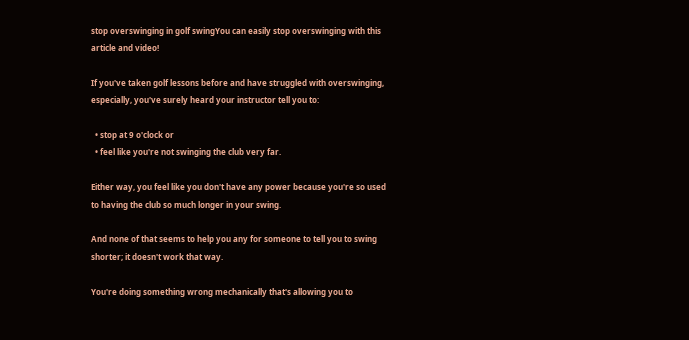stop overswinging in golf swingYou can easily stop overswinging with this article and video!

If you've taken golf lessons before and have struggled with overswinging, especially, you've surely heard your instructor tell you to:

  • stop at 9 o'clock or
  • feel like you're not swinging the club very far.

Either way, you feel like you don't have any power because you're so used to having the club so much longer in your swing.

And none of that seems to help you any for someone to tell you to swing shorter; it doesn't work that way.

You're doing something wrong mechanically that's allowing you to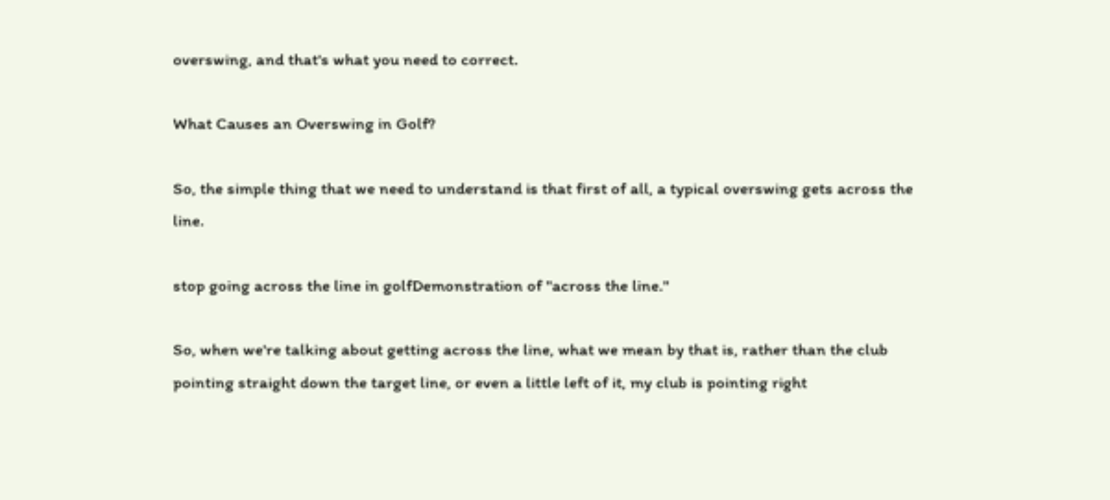overswing, and that's what you need to correct.

What Causes an Overswing in Golf?

So, the simple thing that we need to understand is that first of all, a typical overswing gets across the line.

stop going across the line in golfDemonstration of "across the line."

So, when we're talking about getting across the line, what we mean by that is, rather than the club pointing straight down the target line, or even a little left of it, my club is pointing right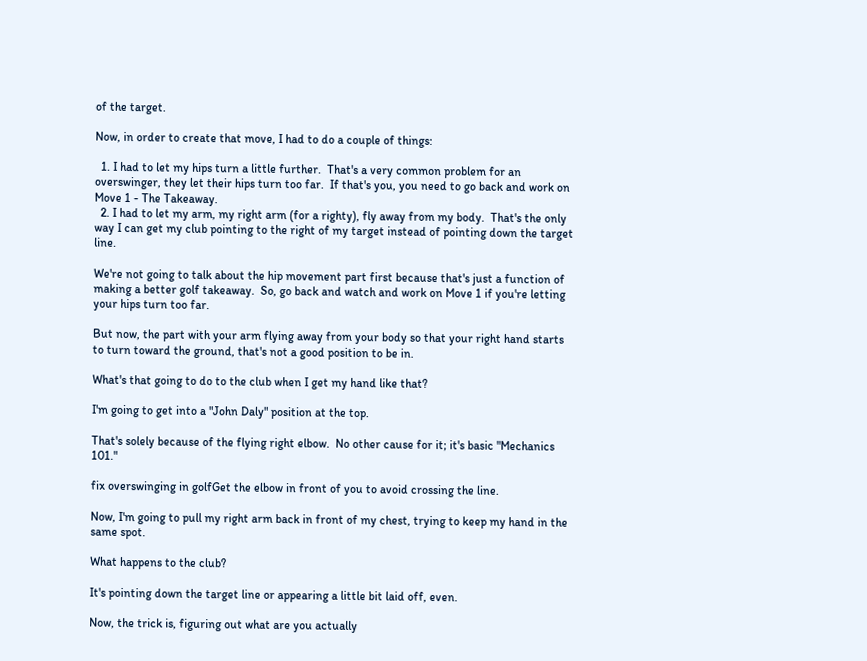of the target.

Now, in order to create that move, I had to do a couple of things:

  1. I had to let my hips turn a little further.  That's a very common problem for an overswinger, they let their hips turn too far.  If that's you, you need to go back and work on Move 1 - The Takeaway.
  2. I had to let my arm, my right arm (for a righty), fly away from my body.  That's the only way I can get my club pointing to the right of my target instead of pointing down the target line.

We're not going to talk about the hip movement part first because that's just a function of making a better golf takeaway.  So, go back and watch and work on Move 1 if you're letting your hips turn too far.

But now, the part with your arm flying away from your body so that your right hand starts to turn toward the ground, that's not a good position to be in.

What's that going to do to the club when I get my hand like that?

I'm going to get into a "John Daly" position at the top.

That's solely because of the flying right elbow.  No other cause for it; it's basic "Mechanics 101."

fix overswinging in golfGet the elbow in front of you to avoid crossing the line.

Now, I'm going to pull my right arm back in front of my chest, trying to keep my hand in the same spot.

What happens to the club?

It's pointing down the target line or appearing a little bit laid off, even.

Now, the trick is, figuring out what are you actually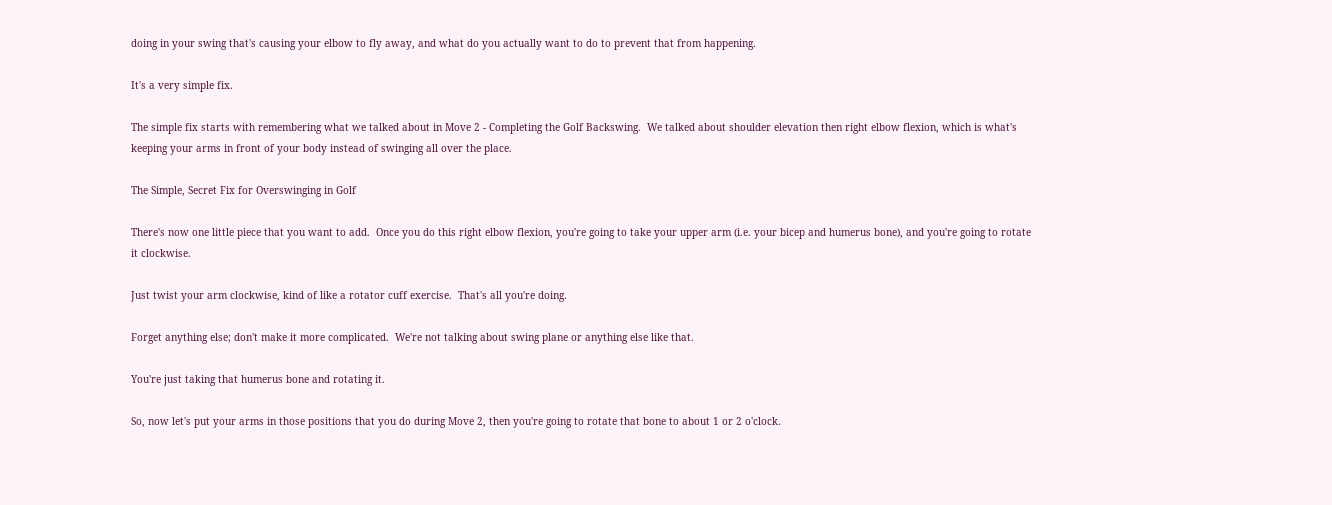doing in your swing that's causing your elbow to fly away, and what do you actually want to do to prevent that from happening.

It's a very simple fix.

The simple fix starts with remembering what we talked about in Move 2 - Completing the Golf Backswing.  We talked about shoulder elevation then right elbow flexion, which is what's keeping your arms in front of your body instead of swinging all over the place.

The Simple, Secret Fix for Overswinging in Golf

There's now one little piece that you want to add.  Once you do this right elbow flexion, you're going to take your upper arm (i.e. your bicep and humerus bone), and you're going to rotate it clockwise.

Just twist your arm clockwise, kind of like a rotator cuff exercise.  That's all you're doing.

Forget anything else; don't make it more complicated.  We're not talking about swing plane or anything else like that.

You're just taking that humerus bone and rotating it.

So, now let's put your arms in those positions that you do during Move 2, then you're going to rotate that bone to about 1 or 2 o'clock.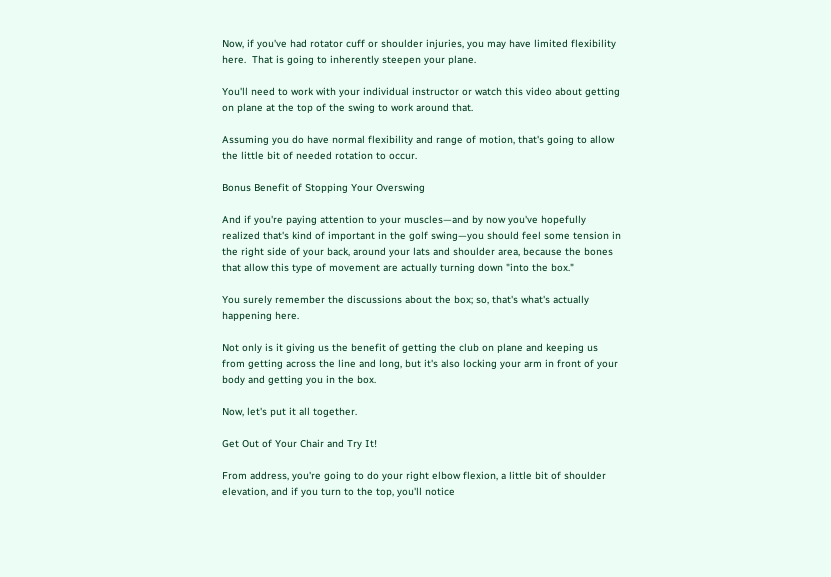Now, if you've had rotator cuff or shoulder injuries, you may have limited flexibility here.  That is going to inherently steepen your plane.

You'll need to work with your individual instructor or watch this video about getting on plane at the top of the swing to work around that.

Assuming you do have normal flexibility and range of motion, that's going to allow the little bit of needed rotation to occur.

Bonus Benefit of Stopping Your Overswing

And if you're paying attention to your muscles—and by now you've hopefully realized that's kind of important in the golf swing—you should feel some tension in the right side of your back, around your lats and shoulder area, because the bones that allow this type of movement are actually turning down "into the box."

You surely remember the discussions about the box; so, that's what's actually happening here.

Not only is it giving us the benefit of getting the club on plane and keeping us from getting across the line and long, but it's also locking your arm in front of your body and getting you in the box.

Now, let's put it all together.

Get Out of Your Chair and Try It!

From address, you're going to do your right elbow flexion, a little bit of shoulder elevation, and if you turn to the top, you'll notice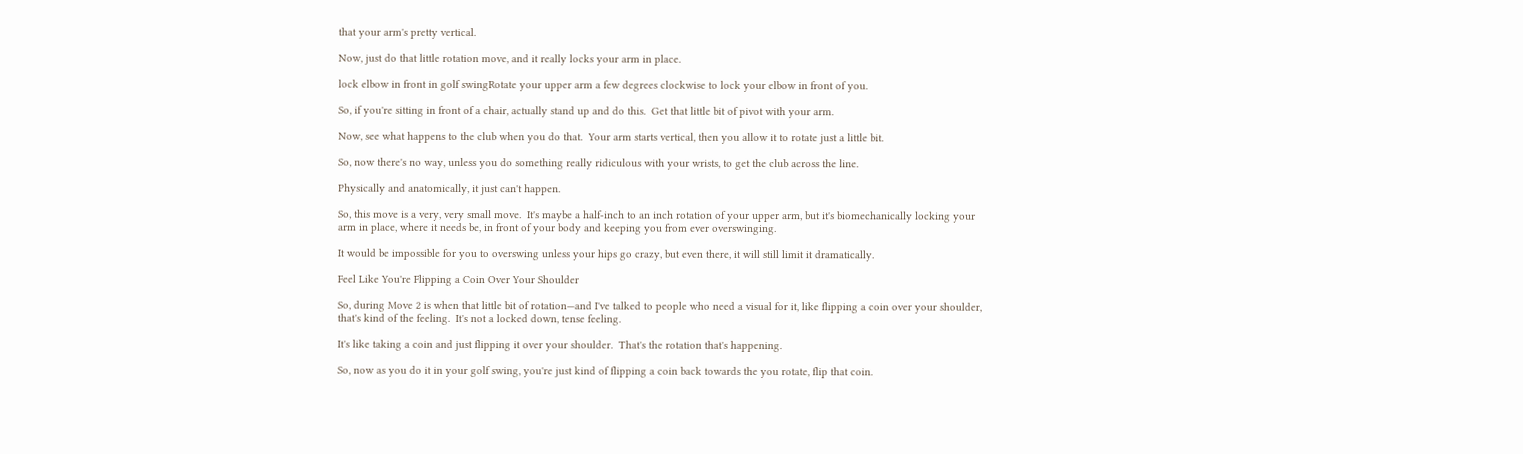that your arm's pretty vertical.

Now, just do that little rotation move, and it really locks your arm in place.

lock elbow in front in golf swingRotate your upper arm a few degrees clockwise to lock your elbow in front of you.

So, if you're sitting in front of a chair, actually stand up and do this.  Get that little bit of pivot with your arm.

Now, see what happens to the club when you do that.  Your arm starts vertical, then you allow it to rotate just a little bit.

So, now there's no way, unless you do something really ridiculous with your wrists, to get the club across the line.

Physically and anatomically, it just can't happen.

So, this move is a very, very small move.  It's maybe a half-inch to an inch rotation of your upper arm, but it's biomechanically locking your arm in place, where it needs be, in front of your body and keeping you from ever overswinging.

It would be impossible for you to overswing unless your hips go crazy, but even there, it will still limit it dramatically.

Feel Like You're Flipping a Coin Over Your Shoulder

So, during Move 2 is when that little bit of rotation—and I've talked to people who need a visual for it, like flipping a coin over your shoulder, that's kind of the feeling.  It's not a locked down, tense feeling.

It's like taking a coin and just flipping it over your shoulder.  That's the rotation that's happening.

So, now as you do it in your golf swing, you're just kind of flipping a coin back towards the you rotate, flip that coin.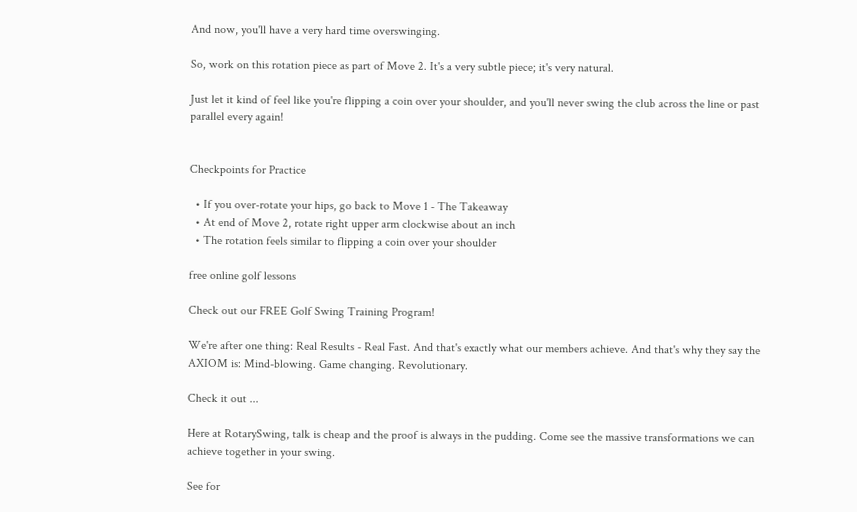And now, you'll have a very hard time overswinging.

So, work on this rotation piece as part of Move 2. It's a very subtle piece; it's very natural.

Just let it kind of feel like you're flipping a coin over your shoulder, and you'll never swing the club across the line or past parallel every again!


Checkpoints for Practice

  • If you over-rotate your hips, go back to Move 1 - The Takeaway
  • At end of Move 2, rotate right upper arm clockwise about an inch
  • The rotation feels similar to flipping a coin over your shoulder

free online golf lessons

Check out our FREE Golf Swing Training Program!

We're after one thing: Real Results - Real Fast. And that's exactly what our members achieve. And that's why they say the AXIOM is: Mind-blowing. Game changing. Revolutionary.

Check it out ...

Here at RotarySwing, talk is cheap and the proof is always in the pudding. Come see the massive transformations we can achieve together in your swing.

See for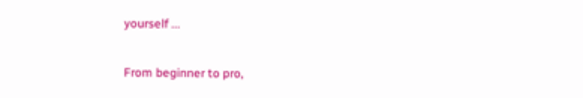yourself ...

From beginner to pro,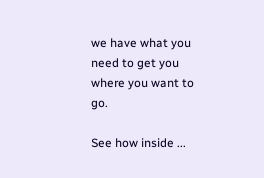we have what you need to get you where you want to go.

See how inside ...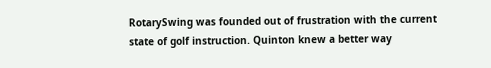RotarySwing was founded out of frustration with the current state of golf instruction. Quinton knew a better way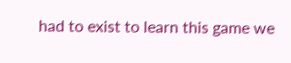had to exist to learn this game we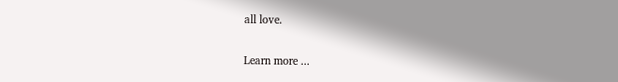all love.

Learn more ...